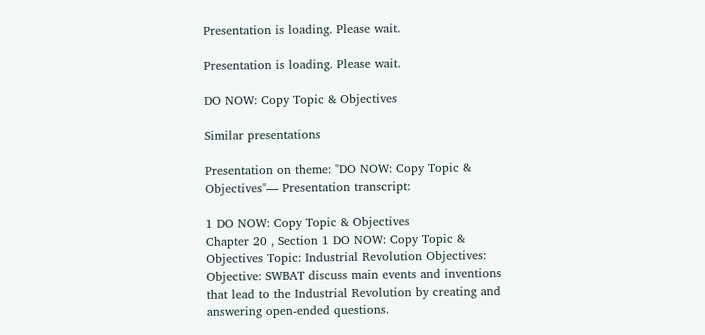Presentation is loading. Please wait.

Presentation is loading. Please wait.

DO NOW: Copy Topic & Objectives

Similar presentations

Presentation on theme: "DO NOW: Copy Topic & Objectives"— Presentation transcript:

1 DO NOW: Copy Topic & Objectives
Chapter 20 , Section 1 DO NOW: Copy Topic & Objectives Topic: Industrial Revolution Objectives: Objective: SWBAT discuss main events and inventions that lead to the Industrial Revolution by creating and answering open-ended questions.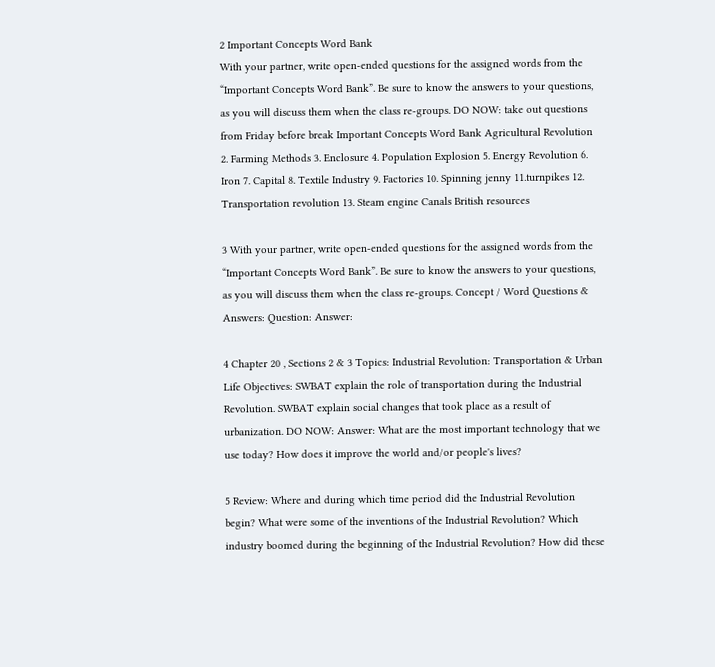2 Important Concepts Word Bank
With your partner, write open-ended questions for the assigned words from the “Important Concepts Word Bank”. Be sure to know the answers to your questions, as you will discuss them when the class re-groups. DO NOW: take out questions from Friday before break Important Concepts Word Bank Agricultural Revolution 2. Farming Methods 3. Enclosure 4. Population Explosion 5. Energy Revolution 6. Iron 7. Capital 8. Textile Industry 9. Factories 10. Spinning jenny 11.turnpikes 12. Transportation revolution 13. Steam engine Canals British resources

3 With your partner, write open-ended questions for the assigned words from the “Important Concepts Word Bank”. Be sure to know the answers to your questions, as you will discuss them when the class re-groups. Concept / Word Questions & Answers: Question: Answer:

4 Chapter 20 , Sections 2 & 3 Topics: Industrial Revolution: Transportation & Urban Life Objectives: SWBAT explain the role of transportation during the Industrial Revolution. SWBAT explain social changes that took place as a result of urbanization. DO NOW: Answer: What are the most important technology that we use today? How does it improve the world and/or people's lives?

5 Review: Where and during which time period did the Industrial Revolution begin? What were some of the inventions of the Industrial Revolution? Which industry boomed during the beginning of the Industrial Revolution? How did these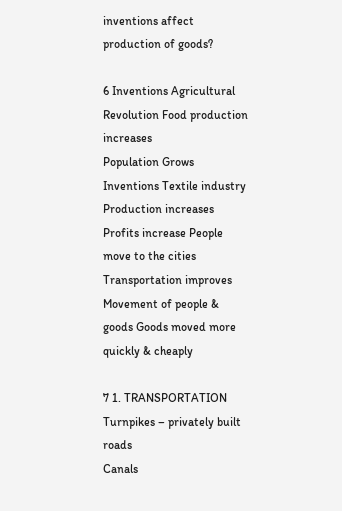inventions affect production of goods?

6 Inventions Agricultural Revolution Food production increases
Population Grows Inventions Textile industry Production increases Profits increase People move to the cities Transportation improves Movement of people & goods Goods moved more quickly & cheaply

7 1. TRANSPORTATION Turnpikes – privately built roads
Canals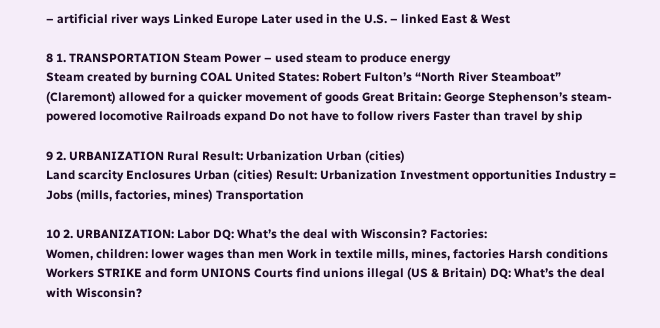– artificial river ways Linked Europe Later used in the U.S. – linked East & West

8 1. TRANSPORTATION Steam Power – used steam to produce energy
Steam created by burning COAL United States: Robert Fulton’s “North River Steamboat” (Claremont) allowed for a quicker movement of goods Great Britain: George Stephenson’s steam-powered locomotive Railroads expand Do not have to follow rivers Faster than travel by ship

9 2. URBANIZATION Rural Result: Urbanization Urban (cities)
Land scarcity Enclosures Urban (cities) Result: Urbanization Investment opportunities Industry = Jobs (mills, factories, mines) Transportation

10 2. URBANIZATION: Labor DQ: What’s the deal with Wisconsin? Factories:
Women, children: lower wages than men Work in textile mills, mines, factories Harsh conditions Workers STRIKE and form UNIONS Courts find unions illegal (US & Britain) DQ: What’s the deal with Wisconsin?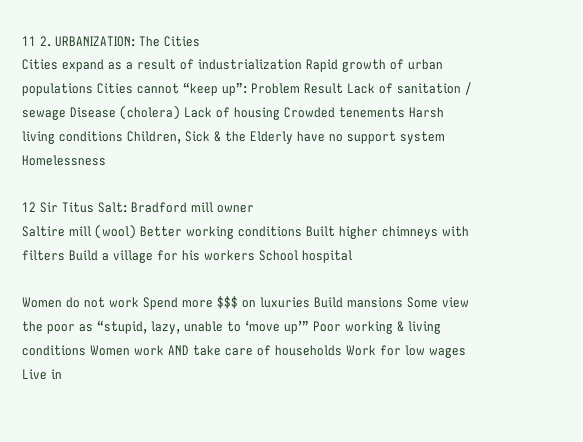11 2. URBANIZATION: The Cities
Cities expand as a result of industrialization Rapid growth of urban populations Cities cannot “keep up”: Problem Result Lack of sanitation / sewage Disease (cholera) Lack of housing Crowded tenements Harsh living conditions Children, Sick & the Elderly have no support system Homelessness

12 Sir Titus Salt: Bradford mill owner
Saltire mill (wool) Better working conditions Built higher chimneys with filters Build a village for his workers School hospital

Women do not work Spend more $$$ on luxuries Build mansions Some view the poor as “stupid, lazy, unable to ‘move up’” Poor working & living conditions Women work AND take care of households Work for low wages Live in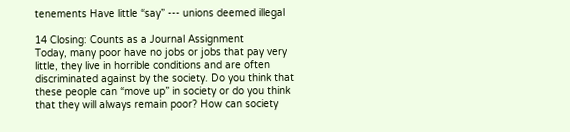tenements Have little “say” --- unions deemed illegal

14 Closing: Counts as a Journal Assignment
Today, many poor have no jobs or jobs that pay very little, they live in horrible conditions and are often discriminated against by the society. Do you think that these people can “move up” in society or do you think that they will always remain poor? How can society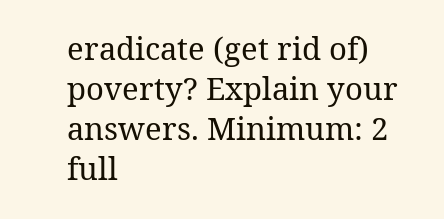eradicate (get rid of) poverty? Explain your answers. Minimum: 2 full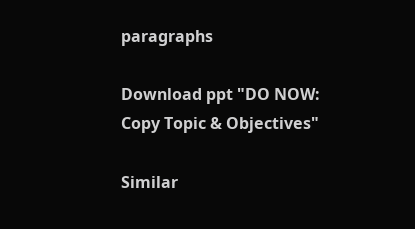paragraphs

Download ppt "DO NOW: Copy Topic & Objectives"

Similar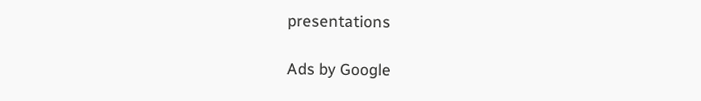presentations

Ads by Google